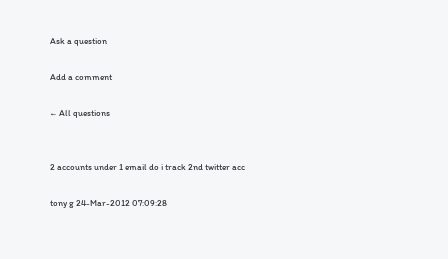Ask a question

Add a comment

← All questions


2 accounts under 1 email do i track 2nd twitter acc

tony g 24-Mar-2012 07:09:28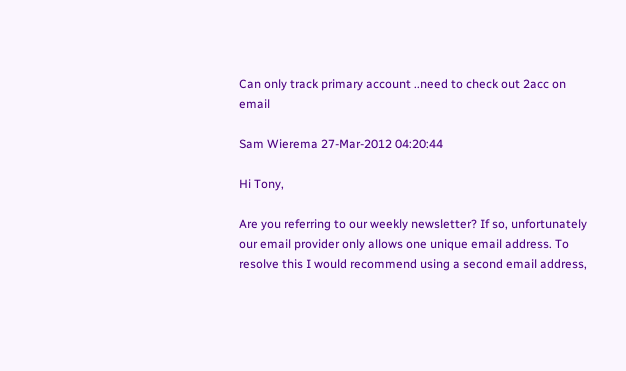Can only track primary account ..need to check out 2acc on email

Sam Wierema 27-Mar-2012 04:20:44

Hi Tony,

Are you referring to our weekly newsletter? If so, unfortunately our email provider only allows one unique email address. To resolve this I would recommend using a second email address,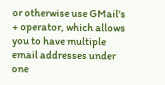or otherwise use GMail's + operator, which allows you to have multiple email addresses under one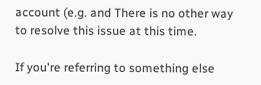account (e.g. and There is no other way to resolve this issue at this time.

If you're referring to something else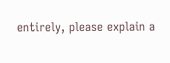entirely, please explain a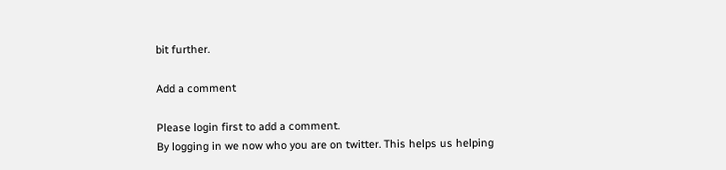bit further.

Add a comment

Please login first to add a comment.
By logging in we now who you are on twitter. This helps us helping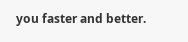you faster and better.